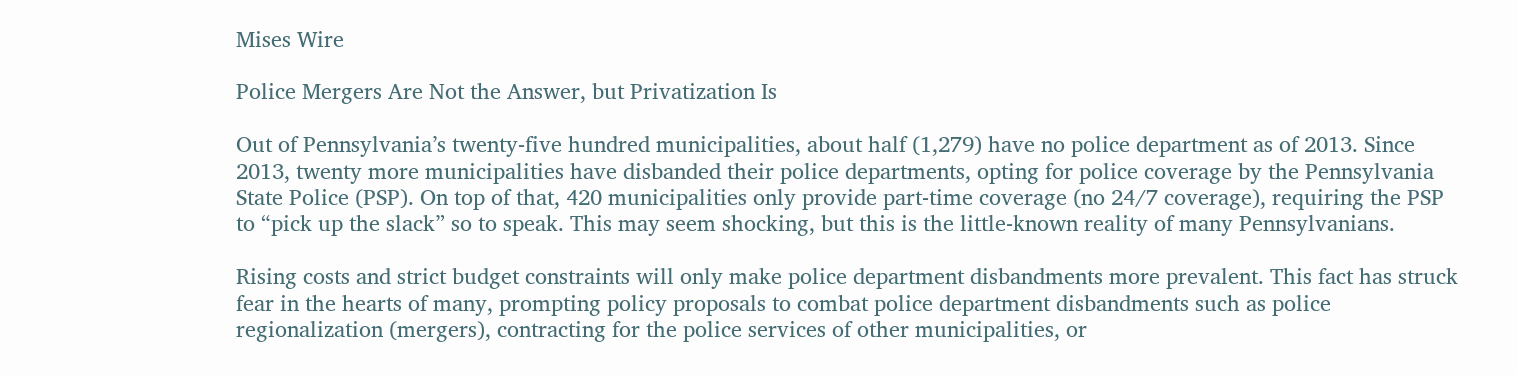Mises Wire

Police Mergers Are Not the Answer, but Privatization Is

Out of Pennsylvania’s twenty-five hundred municipalities, about half (1,279) have no police department as of 2013. Since 2013, twenty more municipalities have disbanded their police departments, opting for police coverage by the Pennsylvania State Police (PSP). On top of that, 420 municipalities only provide part-time coverage (no 24/7 coverage), requiring the PSP to “pick up the slack” so to speak. This may seem shocking, but this is the little-known reality of many Pennsylvanians.

Rising costs and strict budget constraints will only make police department disbandments more prevalent. This fact has struck fear in the hearts of many, prompting policy proposals to combat police department disbandments such as police regionalization (mergers), contracting for the police services of other municipalities, or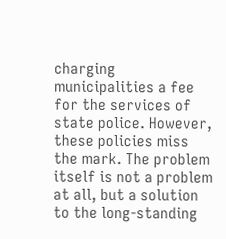charging municipalities a fee for the services of state police. However, these policies miss the mark. The problem itself is not a problem at all, but a solution to the long-standing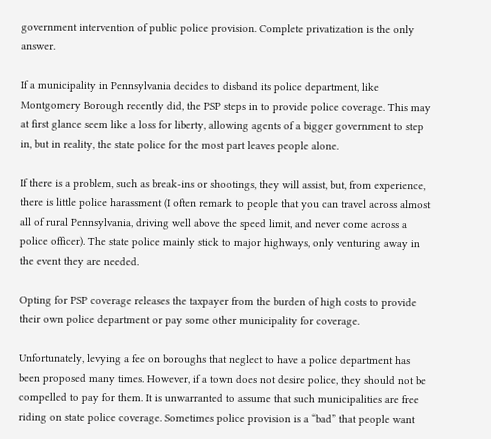government intervention of public police provision. Complete privatization is the only answer.

If a municipality in Pennsylvania decides to disband its police department, like Montgomery Borough recently did, the PSP steps in to provide police coverage. This may at first glance seem like a loss for liberty, allowing agents of a bigger government to step in, but in reality, the state police for the most part leaves people alone.

If there is a problem, such as break-ins or shootings, they will assist, but, from experience, there is little police harassment (I often remark to people that you can travel across almost all of rural Pennsylvania, driving well above the speed limit, and never come across a police officer). The state police mainly stick to major highways, only venturing away in the event they are needed.

Opting for PSP coverage releases the taxpayer from the burden of high costs to provide their own police department or pay some other municipality for coverage.

Unfortunately, levying a fee on boroughs that neglect to have a police department has been proposed many times. However, if a town does not desire police, they should not be compelled to pay for them. It is unwarranted to assume that such municipalities are free riding on state police coverage. Sometimes police provision is a “bad” that people want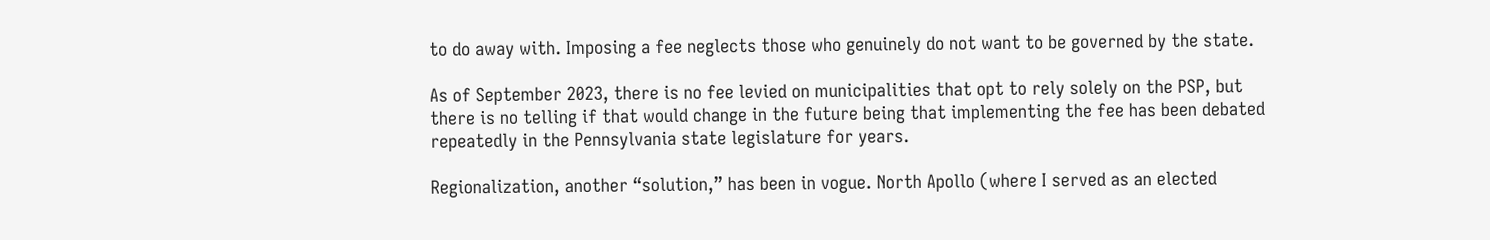to do away with. Imposing a fee neglects those who genuinely do not want to be governed by the state.

As of September 2023, there is no fee levied on municipalities that opt to rely solely on the PSP, but there is no telling if that would change in the future being that implementing the fee has been debated repeatedly in the Pennsylvania state legislature for years.

Regionalization, another “solution,” has been in vogue. North Apollo (where I served as an elected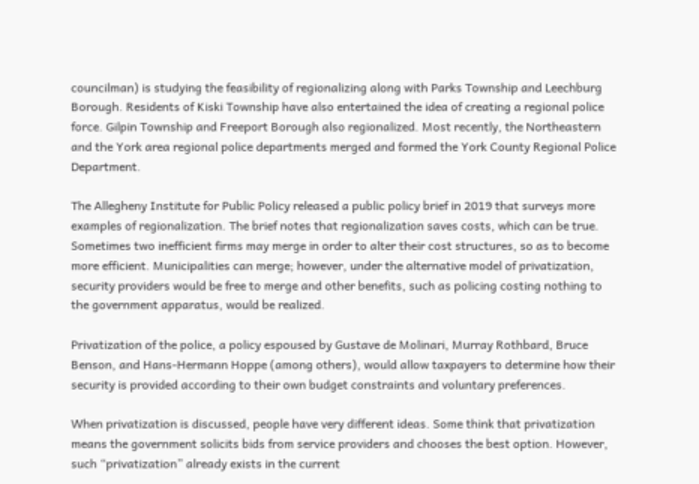councilman) is studying the feasibility of regionalizing along with Parks Township and Leechburg Borough. Residents of Kiski Township have also entertained the idea of creating a regional police force. Gilpin Township and Freeport Borough also regionalized. Most recently, the Northeastern and the York area regional police departments merged and formed the York County Regional Police Department.

The Allegheny Institute for Public Policy released a public policy brief in 2019 that surveys more examples of regionalization. The brief notes that regionalization saves costs, which can be true. Sometimes two inefficient firms may merge in order to alter their cost structures, so as to become more efficient. Municipalities can merge; however, under the alternative model of privatization, security providers would be free to merge and other benefits, such as policing costing nothing to the government apparatus, would be realized.

Privatization of the police, a policy espoused by Gustave de Molinari, Murray Rothbard, Bruce Benson, and Hans-Hermann Hoppe (among others), would allow taxpayers to determine how their security is provided according to their own budget constraints and voluntary preferences.

When privatization is discussed, people have very different ideas. Some think that privatization means the government solicits bids from service providers and chooses the best option. However, such “privatization” already exists in the current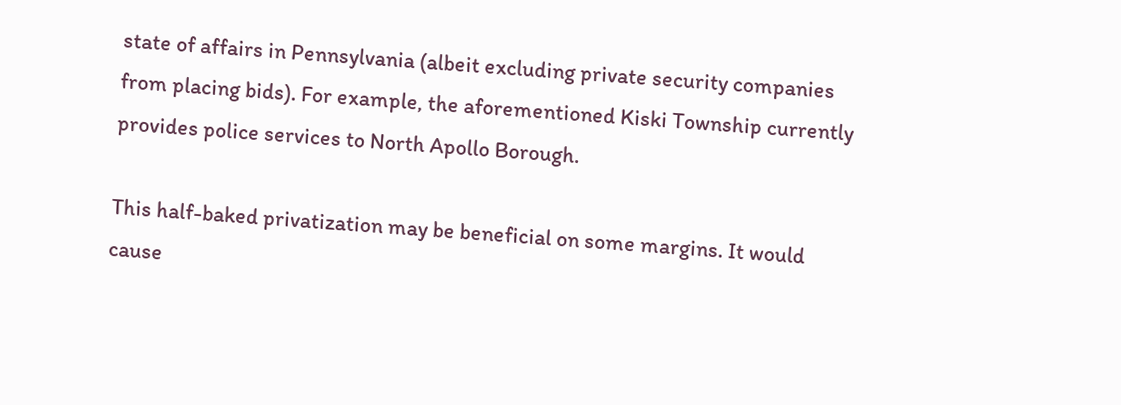state of affairs in Pennsylvania (albeit excluding private security companies from placing bids). For example, the aforementioned Kiski Township currently provides police services to North Apollo Borough.

This half-baked privatization may be beneficial on some margins. It would cause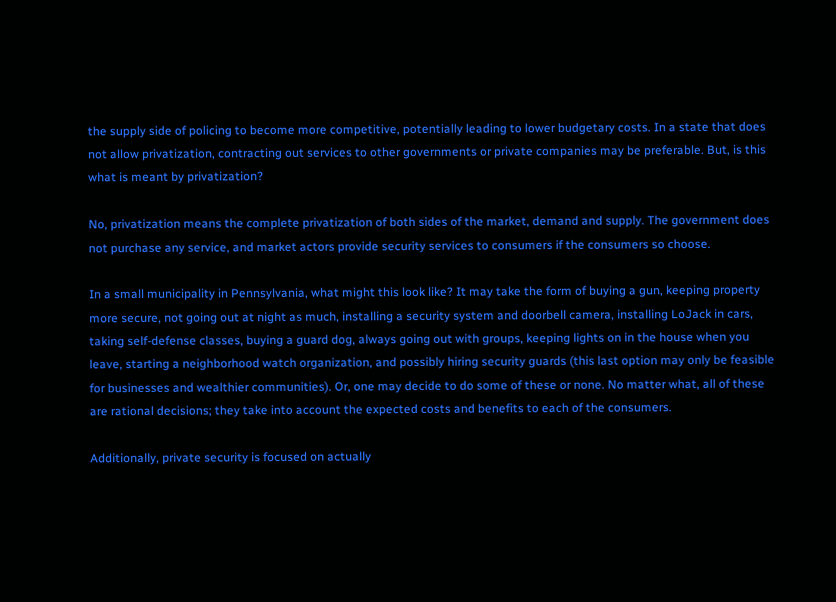the supply side of policing to become more competitive, potentially leading to lower budgetary costs. In a state that does not allow privatization, contracting out services to other governments or private companies may be preferable. But, is this what is meant by privatization?

No, privatization means the complete privatization of both sides of the market, demand and supply. The government does not purchase any service, and market actors provide security services to consumers if the consumers so choose.

In a small municipality in Pennsylvania, what might this look like? It may take the form of buying a gun, keeping property more secure, not going out at night as much, installing a security system and doorbell camera, installing LoJack in cars, taking self-defense classes, buying a guard dog, always going out with groups, keeping lights on in the house when you leave, starting a neighborhood watch organization, and possibly hiring security guards (this last option may only be feasible for businesses and wealthier communities). Or, one may decide to do some of these or none. No matter what, all of these are rational decisions; they take into account the expected costs and benefits to each of the consumers.

Additionally, private security is focused on actually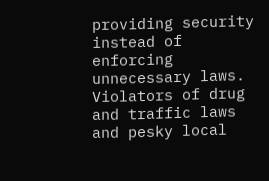providing security instead of enforcing unnecessary laws. Violators of drug and traffic laws and pesky local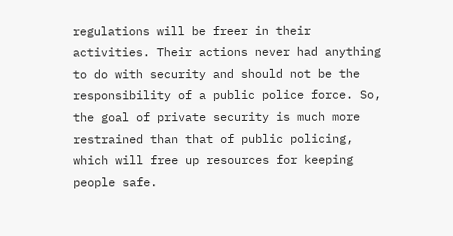regulations will be freer in their activities. Their actions never had anything to do with security and should not be the responsibility of a public police force. So, the goal of private security is much more restrained than that of public policing, which will free up resources for keeping people safe.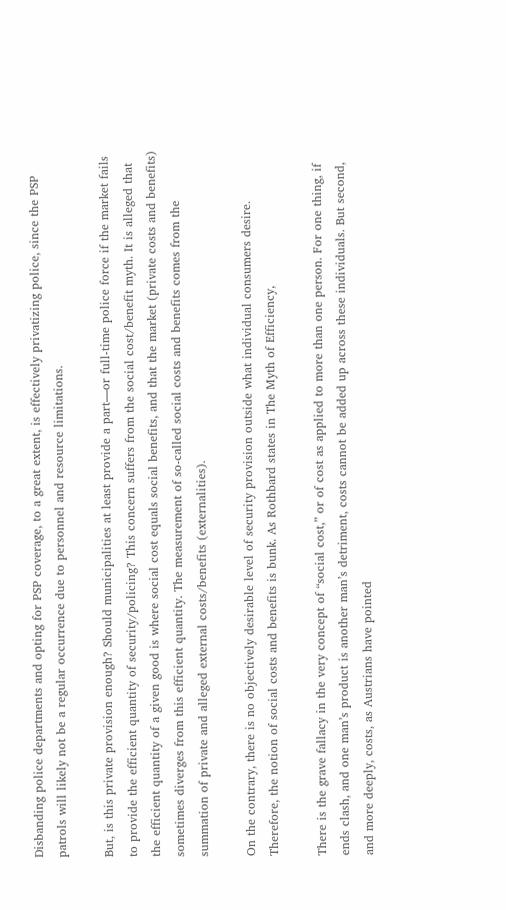Disbanding police departments and opting for PSP coverage, to a great extent, is effectively privatizing police, since the PSP patrols will likely not be a regular occurrence due to personnel and resource limitations.

But, is this private provision enough? Should municipalities at least provide a part—or full-time police force if the market fails to provide the efficient quantity of security/policing? This concern suffers from the social cost/benefit myth. It is alleged that the efficient quantity of a given good is where social cost equals social benefits, and that the market (private costs and benefits) sometimes diverges from this efficient quantity. The measurement of so-called social costs and benefits comes from the summation of private and alleged external costs/benefits (externalities).

On the contrary, there is no objectively desirable level of security provision outside what individual consumers desire. Therefore, the notion of social costs and benefits is bunk. As Rothbard states in The Myth of Efficiency,

There is the grave fallacy in the very concept of “social cost,” or of cost as applied to more than one person. For one thing, if ends clash, and one man’s product is another man’s detriment, costs cannot be added up across these individuals. But second, and more deeply, costs, as Austrians have pointed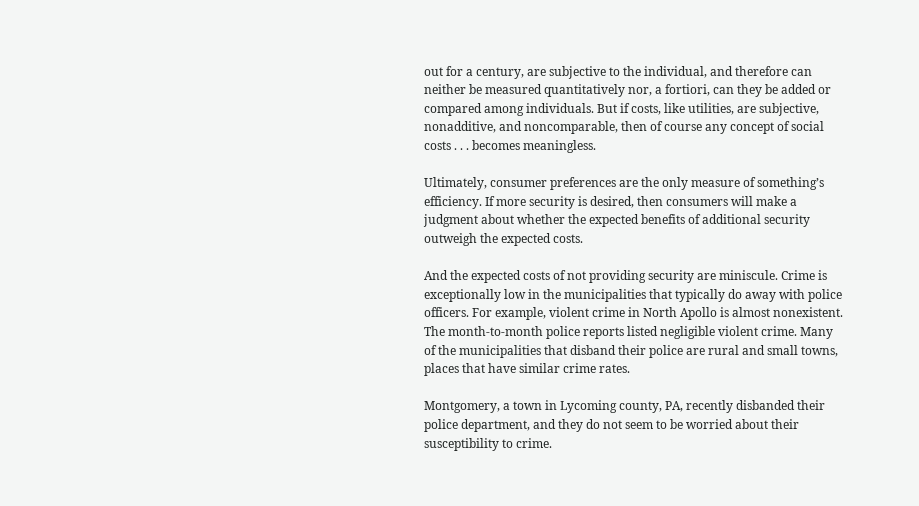out for a century, are subjective to the individual, and therefore can neither be measured quantitatively nor, a fortiori, can they be added or compared among individuals. But if costs, like utilities, are subjective, nonadditive, and noncomparable, then of course any concept of social costs . . . becomes meaningless.

Ultimately, consumer preferences are the only measure of something’s efficiency. If more security is desired, then consumers will make a judgment about whether the expected benefits of additional security outweigh the expected costs.

And the expected costs of not providing security are miniscule. Crime is exceptionally low in the municipalities that typically do away with police officers. For example, violent crime in North Apollo is almost nonexistent. The month-to-month police reports listed negligible violent crime. Many of the municipalities that disband their police are rural and small towns, places that have similar crime rates.

Montgomery, a town in Lycoming county, PA, recently disbanded their police department, and they do not seem to be worried about their susceptibility to crime.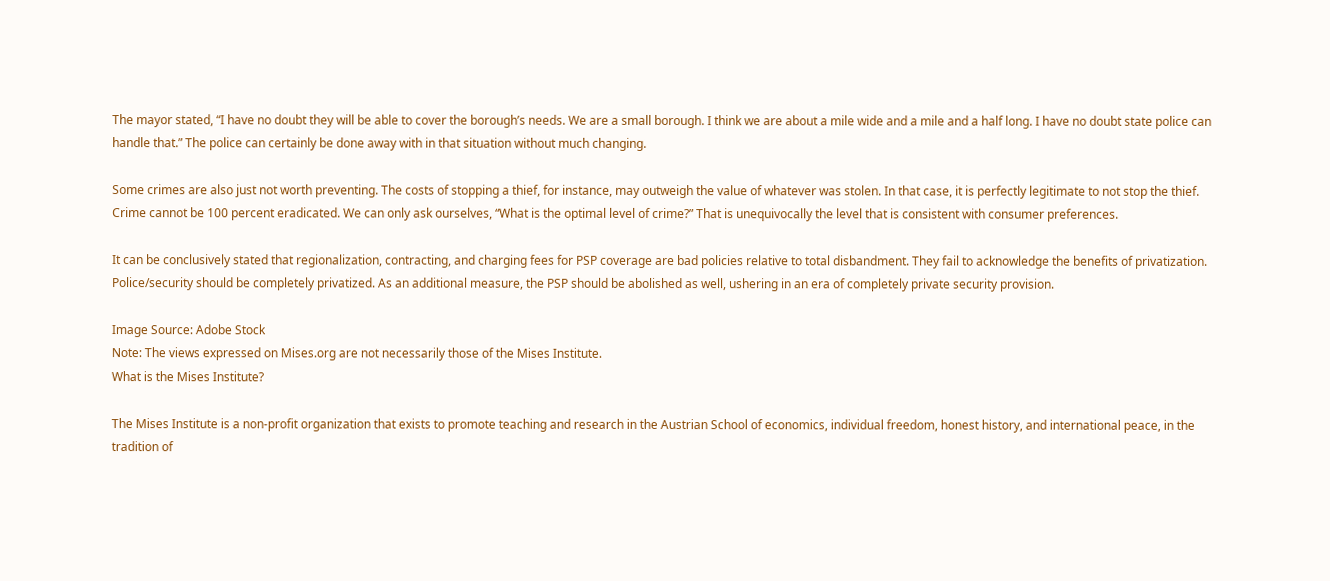The mayor stated, “I have no doubt they will be able to cover the borough’s needs. We are a small borough. I think we are about a mile wide and a mile and a half long. I have no doubt state police can handle that.” The police can certainly be done away with in that situation without much changing.

Some crimes are also just not worth preventing. The costs of stopping a thief, for instance, may outweigh the value of whatever was stolen. In that case, it is perfectly legitimate to not stop the thief. Crime cannot be 100 percent eradicated. We can only ask ourselves, “What is the optimal level of crime?” That is unequivocally the level that is consistent with consumer preferences.

It can be conclusively stated that regionalization, contracting, and charging fees for PSP coverage are bad policies relative to total disbandment. They fail to acknowledge the benefits of privatization. Police/security should be completely privatized. As an additional measure, the PSP should be abolished as well, ushering in an era of completely private security provision.

Image Source: Adobe Stock
Note: The views expressed on Mises.org are not necessarily those of the Mises Institute.
What is the Mises Institute?

The Mises Institute is a non-profit organization that exists to promote teaching and research in the Austrian School of economics, individual freedom, honest history, and international peace, in the tradition of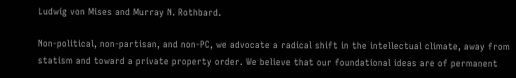Ludwig von Mises and Murray N. Rothbard.

Non-political, non-partisan, and non-PC, we advocate a radical shift in the intellectual climate, away from statism and toward a private property order. We believe that our foundational ideas are of permanent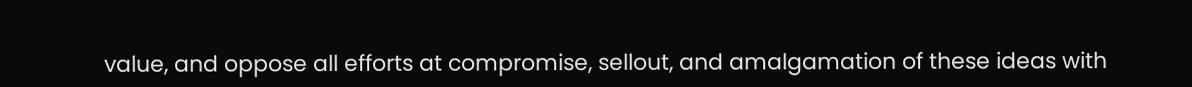value, and oppose all efforts at compromise, sellout, and amalgamation of these ideas with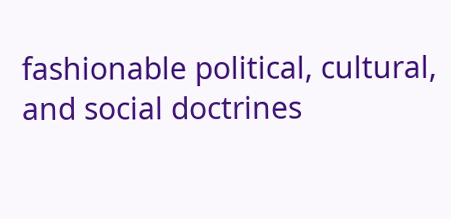fashionable political, cultural, and social doctrines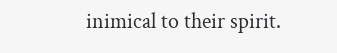inimical to their spirit.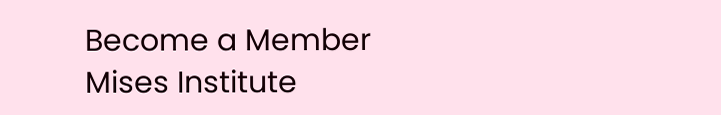Become a Member
Mises Institute